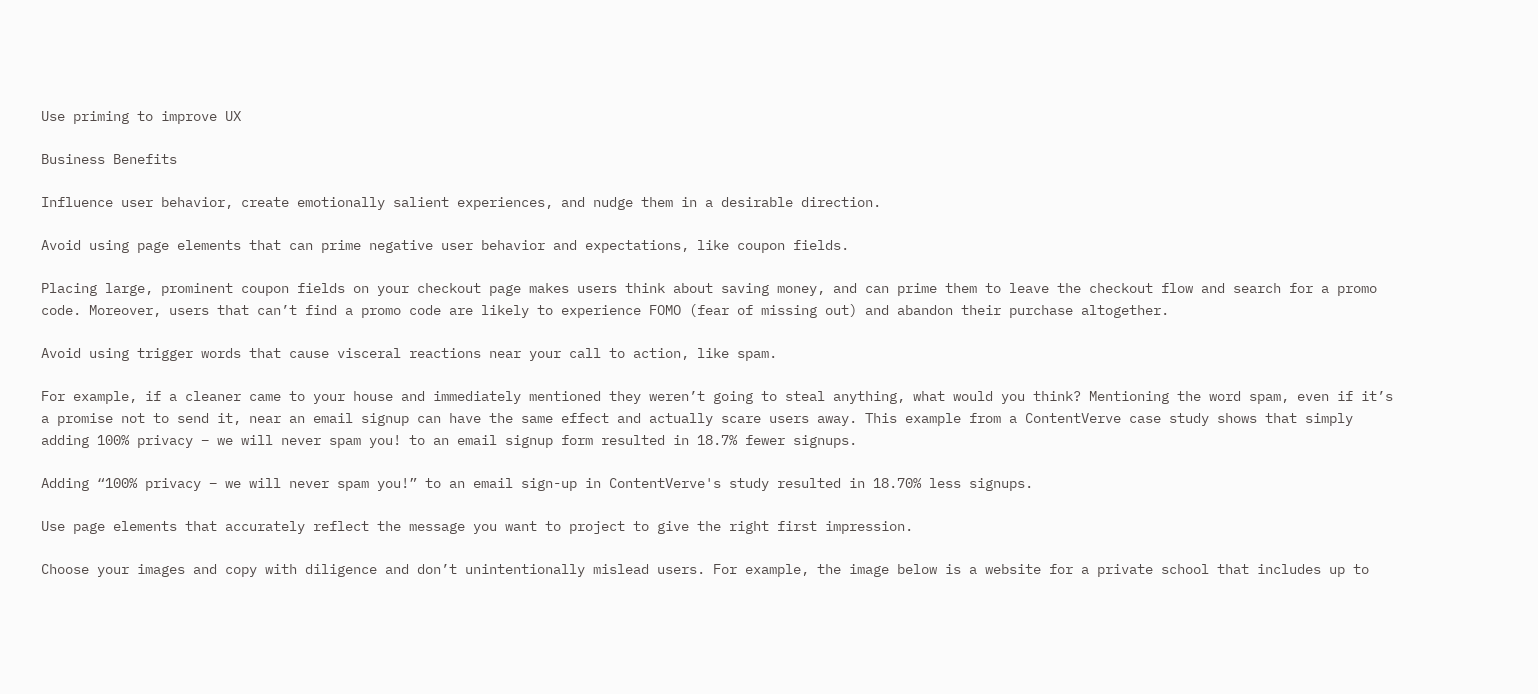Use priming to improve UX

Business Benefits

Influence user behavior, create emotionally salient experiences, and nudge them in a desirable direction.

Avoid using page elements that can prime negative user behavior and expectations, like coupon fields.

Placing large, prominent coupon fields on your checkout page makes users think about saving money, and can prime them to leave the checkout flow and search for a promo code. Moreover, users that can’t find a promo code are likely to experience FOMO (fear of missing out) and abandon their purchase altogether.

Avoid using trigger words that cause visceral reactions near your call to action, like spam.

For example, if a cleaner came to your house and immediately mentioned they weren’t going to steal anything, what would you think? Mentioning the word spam, even if it’s a promise not to send it, near an email signup can have the same effect and actually scare users away. This example from a ContentVerve case study shows that simply adding 100% privacy – we will never spam you! to an email signup form resulted in 18.7% fewer signups.

Adding “100% privacy – we will never spam you!” to an email sign-up in ContentVerve's study resulted in 18.70% less signups.

Use page elements that accurately reflect the message you want to project to give the right first impression.

Choose your images and copy with diligence and don’t unintentionally mislead users. For example, the image below is a website for a private school that includes up to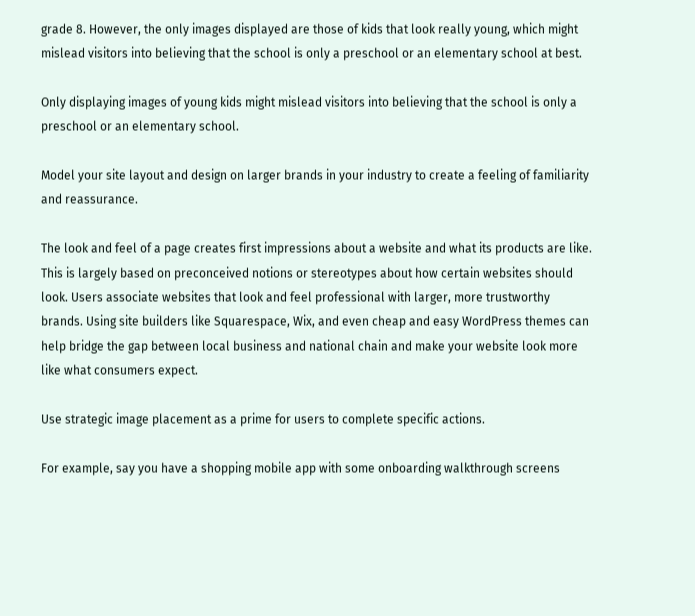grade 8. However, the only images displayed are those of kids that look really young, which might mislead visitors into believing that the school is only a preschool or an elementary school at best.

Only displaying images of young kids might mislead visitors into believing that the school is only a preschool or an elementary school.

Model your site layout and design on larger brands in your industry to create a feeling of familiarity and reassurance.

The look and feel of a page creates first impressions about a website and what its products are like. This is largely based on preconceived notions or stereotypes about how certain websites should look. Users associate websites that look and feel professional with larger, more trustworthy brands. Using site builders like Squarespace, Wix, and even cheap and easy WordPress themes can help bridge the gap between local business and national chain and make your website look more like what consumers expect.

Use strategic image placement as a prime for users to complete specific actions.

For example, say you have a shopping mobile app with some onboarding walkthrough screens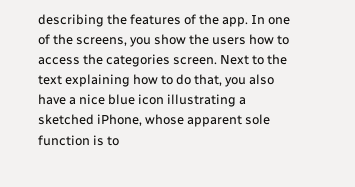describing the features of the app. In one of the screens, you show the users how to access the categories screen. Next to the text explaining how to do that, you also have a nice blue icon illustrating a sketched iPhone, whose apparent sole function is to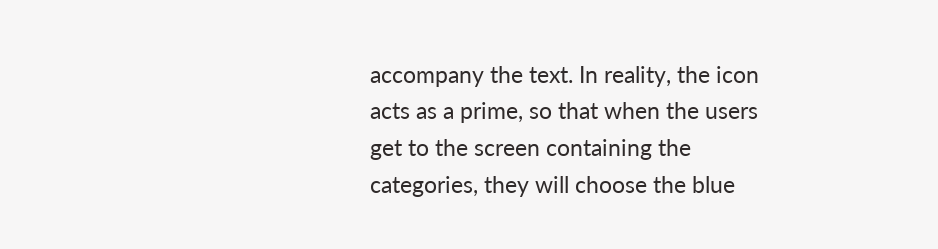accompany the text. In reality, the icon acts as a prime, so that when the users get to the screen containing the categories, they will choose the blue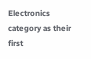Electronics category as their first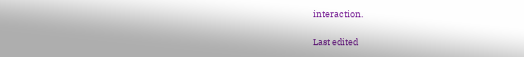interaction.

Last edited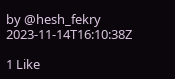by @hesh_fekry 2023-11-14T16:10:38Z

1 Like